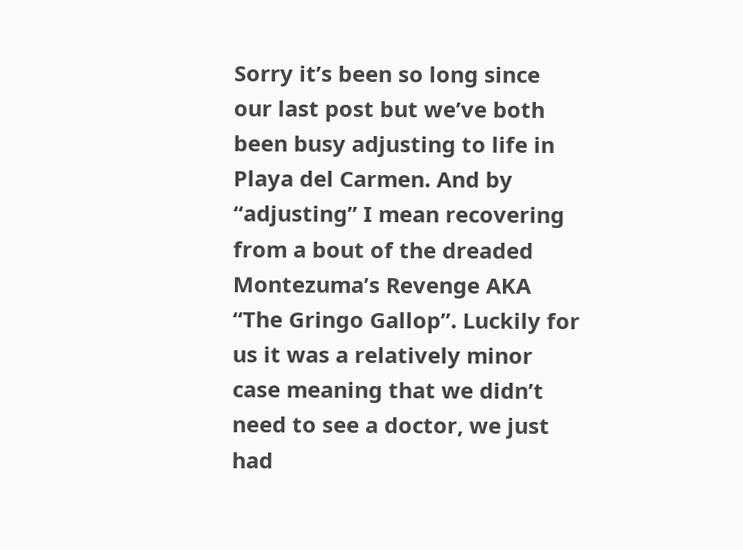Sorry it’s been so long since our last post but we’ve both been busy adjusting to life in Playa del Carmen. And by “adjusting” I mean recovering from a bout of the dreaded Montezuma’s Revenge AKA “The Gringo Gallop”. Luckily for us it was a relatively minor case meaning that we didn’t need to see a doctor, we just had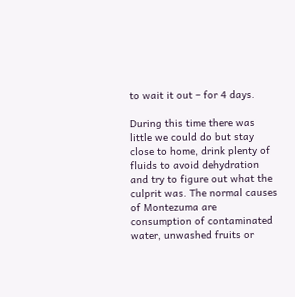to wait it out – for 4 days.

During this time there was little we could do but stay close to home, drink plenty of fluids to avoid dehydration and try to figure out what the culprit was. The normal causes of Montezuma are consumption of contaminated water, unwashed fruits or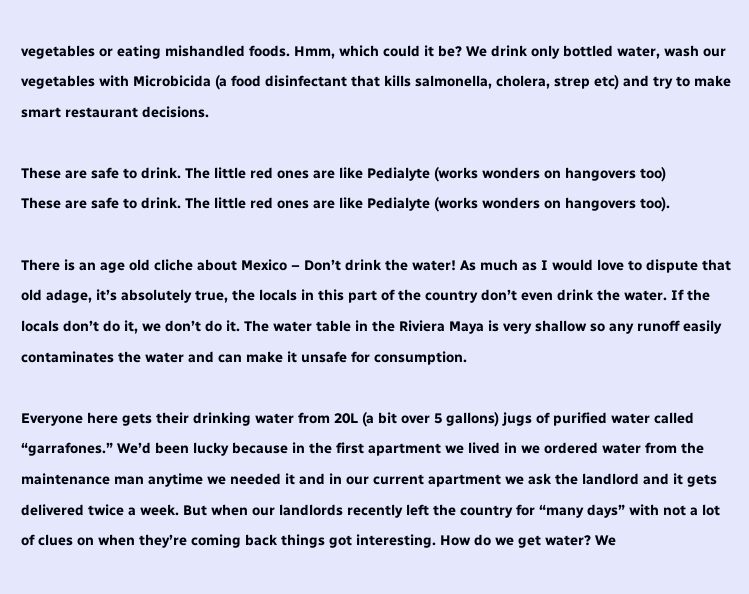vegetables or eating mishandled foods. Hmm, which could it be? We drink only bottled water, wash our vegetables with Microbicida (a food disinfectant that kills salmonella, cholera, strep etc) and try to make smart restaurant decisions.

These are safe to drink. The little red ones are like Pedialyte (works wonders on hangovers too)
These are safe to drink. The little red ones are like Pedialyte (works wonders on hangovers too).

There is an age old cliche about Mexico – Don’t drink the water! As much as I would love to dispute that old adage, it’s absolutely true, the locals in this part of the country don’t even drink the water. If the locals don’t do it, we don’t do it. The water table in the Riviera Maya is very shallow so any runoff easily contaminates the water and can make it unsafe for consumption.

Everyone here gets their drinking water from 20L (a bit over 5 gallons) jugs of purified water called “garrafones.” We’d been lucky because in the first apartment we lived in we ordered water from the maintenance man anytime we needed it and in our current apartment we ask the landlord and it gets delivered twice a week. But when our landlords recently left the country for “many days” with not a lot of clues on when they’re coming back things got interesting. How do we get water? We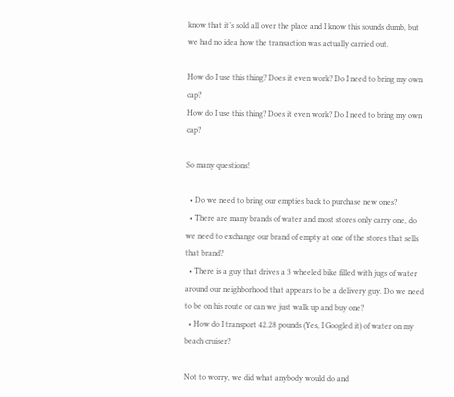know that it’s sold all over the place and I know this sounds dumb, but we had no idea how the transaction was actually carried out.

How do I use this thing? Does it even work? Do I need to bring my own cap?
How do I use this thing? Does it even work? Do I need to bring my own cap?

So many questions!

  • Do we need to bring our empties back to purchase new ones?
  • There are many brands of water and most stores only carry one, do we need to exchange our brand of empty at one of the stores that sells that brand?
  • There is a guy that drives a 3 wheeled bike filled with jugs of water around our neighborhood that appears to be a delivery guy. Do we need to be on his route or can we just walk up and buy one?
  • How do I transport 42.28 pounds (Yes, I Googled it) of water on my beach cruiser?

Not to worry, we did what anybody would do and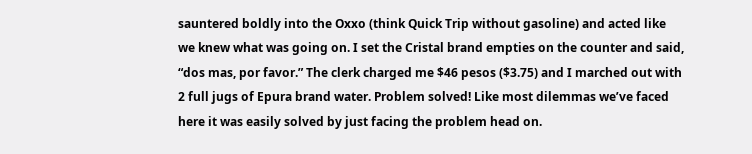sauntered boldly into the Oxxo (think Quick Trip without gasoline) and acted like we knew what was going on. I set the Cristal brand empties on the counter and said, “dos mas, por favor.” The clerk charged me $46 pesos ($3.75) and I marched out with 2 full jugs of Epura brand water. Problem solved! Like most dilemmas we’ve faced here it was easily solved by just facing the problem head on.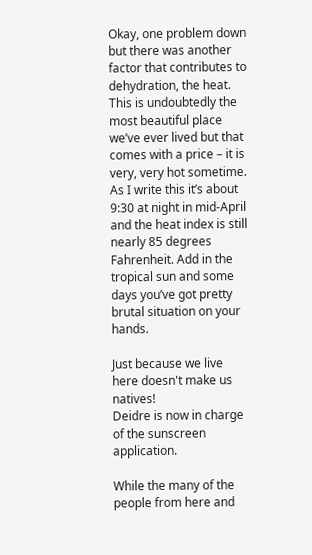Okay, one problem down but there was another factor that contributes to dehydration, the heat. This is undoubtedly the most beautiful place we’ve ever lived but that comes with a price – it is very, very hot sometime. As I write this it’s about 9:30 at night in mid-April and the heat index is still nearly 85 degrees Fahrenheit. Add in the tropical sun and some days you’ve got pretty brutal situation on your hands.

Just because we live here doesn't make us natives!
Deidre is now in charge of the sunscreen application.

While the many of the people from here and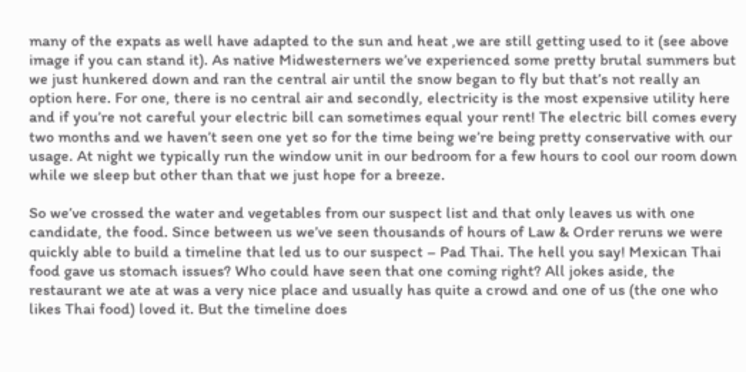many of the expats as well have adapted to the sun and heat ,we are still getting used to it (see above image if you can stand it). As native Midwesterners we’ve experienced some pretty brutal summers but we just hunkered down and ran the central air until the snow began to fly but that’s not really an option here. For one, there is no central air and secondly, electricity is the most expensive utility here and if you’re not careful your electric bill can sometimes equal your rent! The electric bill comes every two months and we haven’t seen one yet so for the time being we’re being pretty conservative with our usage. At night we typically run the window unit in our bedroom for a few hours to cool our room down while we sleep but other than that we just hope for a breeze.

So we’ve crossed the water and vegetables from our suspect list and that only leaves us with one candidate, the food. Since between us we’ve seen thousands of hours of Law & Order reruns we were quickly able to build a timeline that led us to our suspect – Pad Thai. The hell you say! Mexican Thai food gave us stomach issues? Who could have seen that one coming right? All jokes aside, the restaurant we ate at was a very nice place and usually has quite a crowd and one of us (the one who likes Thai food) loved it. But the timeline does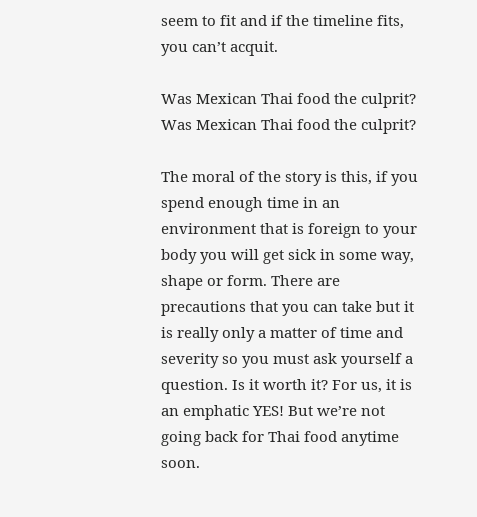seem to fit and if the timeline fits, you can’t acquit.

Was Mexican Thai food the culprit?
Was Mexican Thai food the culprit?

The moral of the story is this, if you spend enough time in an environment that is foreign to your body you will get sick in some way, shape or form. There are precautions that you can take but it is really only a matter of time and severity so you must ask yourself a question. Is it worth it? For us, it is an emphatic YES! But we’re not going back for Thai food anytime soon.